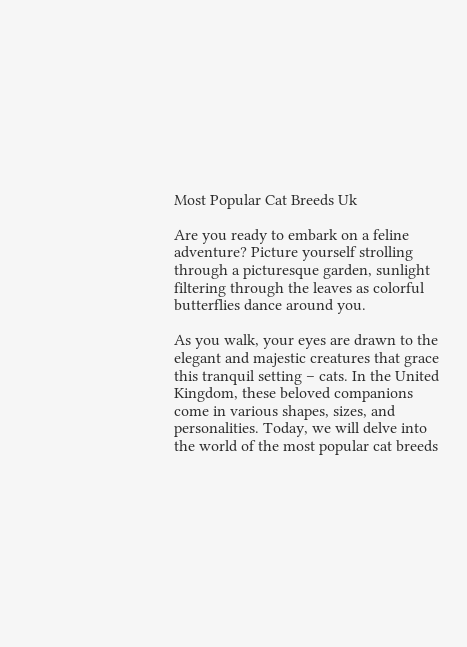Most Popular Cat Breeds Uk

Are you ready to embark on a feline adventure? Picture yourself strolling through a picturesque garden, sunlight filtering through the leaves as colorful butterflies dance around you.

As you walk, your eyes are drawn to the elegant and majestic creatures that grace this tranquil setting – cats. In the United Kingdom, these beloved companions come in various shapes, sizes, and personalities. Today, we will delve into the world of the most popular cat breeds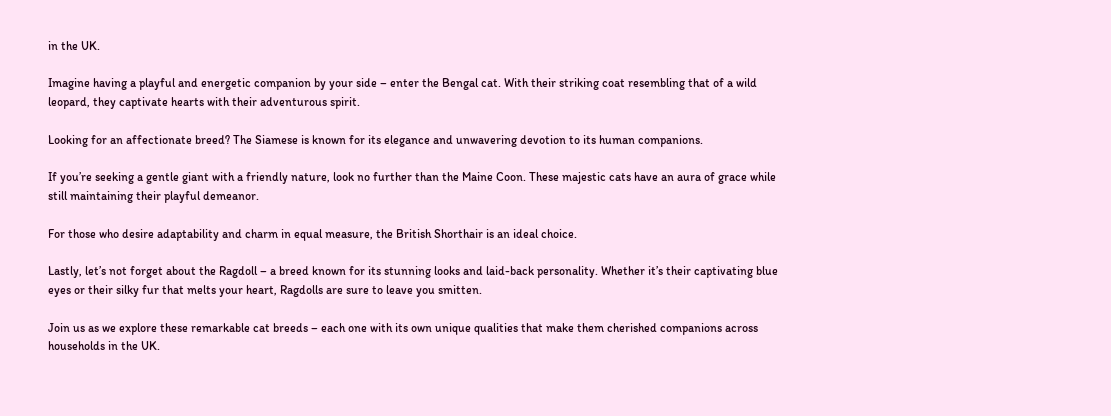in the UK.

Imagine having a playful and energetic companion by your side – enter the Bengal cat. With their striking coat resembling that of a wild leopard, they captivate hearts with their adventurous spirit.

Looking for an affectionate breed? The Siamese is known for its elegance and unwavering devotion to its human companions.

If you’re seeking a gentle giant with a friendly nature, look no further than the Maine Coon. These majestic cats have an aura of grace while still maintaining their playful demeanor.

For those who desire adaptability and charm in equal measure, the British Shorthair is an ideal choice.

Lastly, let’s not forget about the Ragdoll – a breed known for its stunning looks and laid-back personality. Whether it’s their captivating blue eyes or their silky fur that melts your heart, Ragdolls are sure to leave you smitten.

Join us as we explore these remarkable cat breeds – each one with its own unique qualities that make them cherished companions across households in the UK.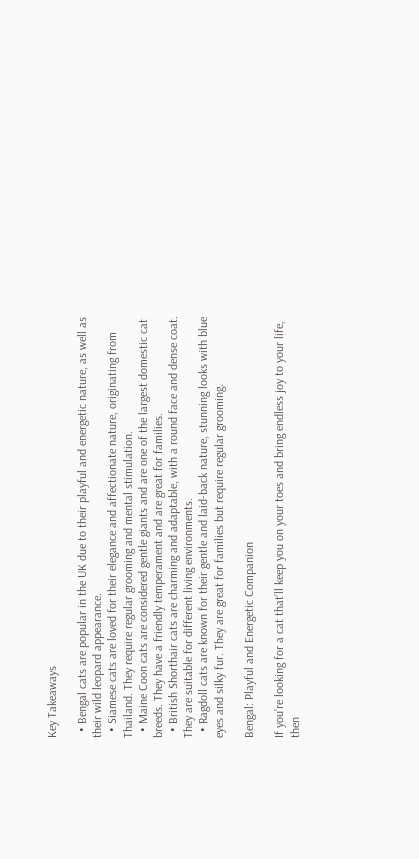Key Takeaways

  • Bengal cats are popular in the UK due to their playful and energetic nature, as well as their wild leopard appearance.
  • Siamese cats are loved for their elegance and affectionate nature, originating from Thailand. They require regular grooming and mental stimulation.
  • Maine Coon cats are considered gentle giants and are one of the largest domestic cat breeds. They have a friendly temperament and are great for families.
  • British Shorthair cats are charming and adaptable, with a round face and dense coat. They are suitable for different living environments.
  • Ragdoll cats are known for their gentle and laid-back nature, stunning looks with blue eyes and silky fur. They are great for families but require regular grooming.

Bengal: Playful and Energetic Companion

If you’re looking for a cat that’ll keep you on your toes and bring endless joy to your life, then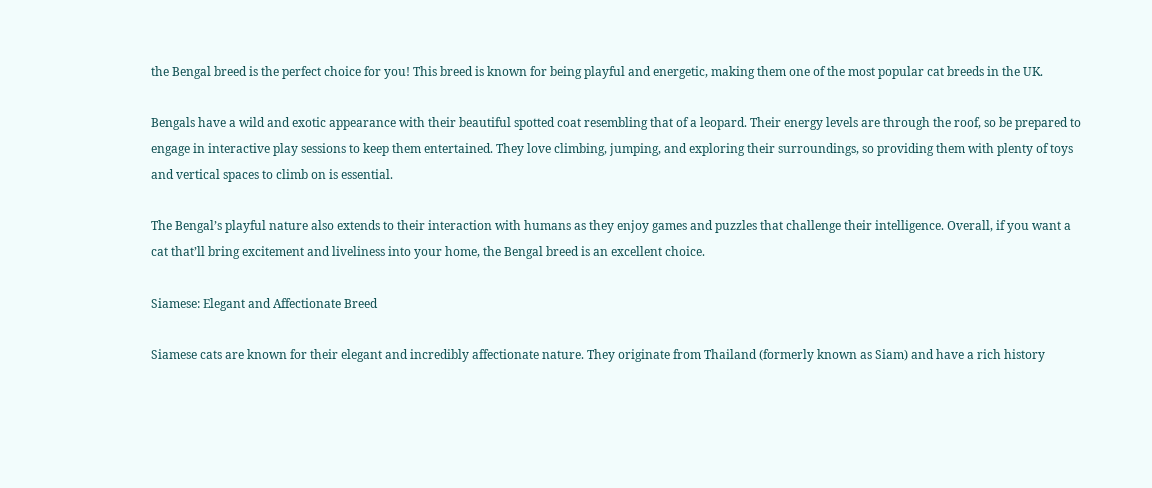the Bengal breed is the perfect choice for you! This breed is known for being playful and energetic, making them one of the most popular cat breeds in the UK.

Bengals have a wild and exotic appearance with their beautiful spotted coat resembling that of a leopard. Their energy levels are through the roof, so be prepared to engage in interactive play sessions to keep them entertained. They love climbing, jumping, and exploring their surroundings, so providing them with plenty of toys and vertical spaces to climb on is essential.

The Bengal’s playful nature also extends to their interaction with humans as they enjoy games and puzzles that challenge their intelligence. Overall, if you want a cat that’ll bring excitement and liveliness into your home, the Bengal breed is an excellent choice.

Siamese: Elegant and Affectionate Breed

Siamese cats are known for their elegant and incredibly affectionate nature. They originate from Thailand (formerly known as Siam) and have a rich history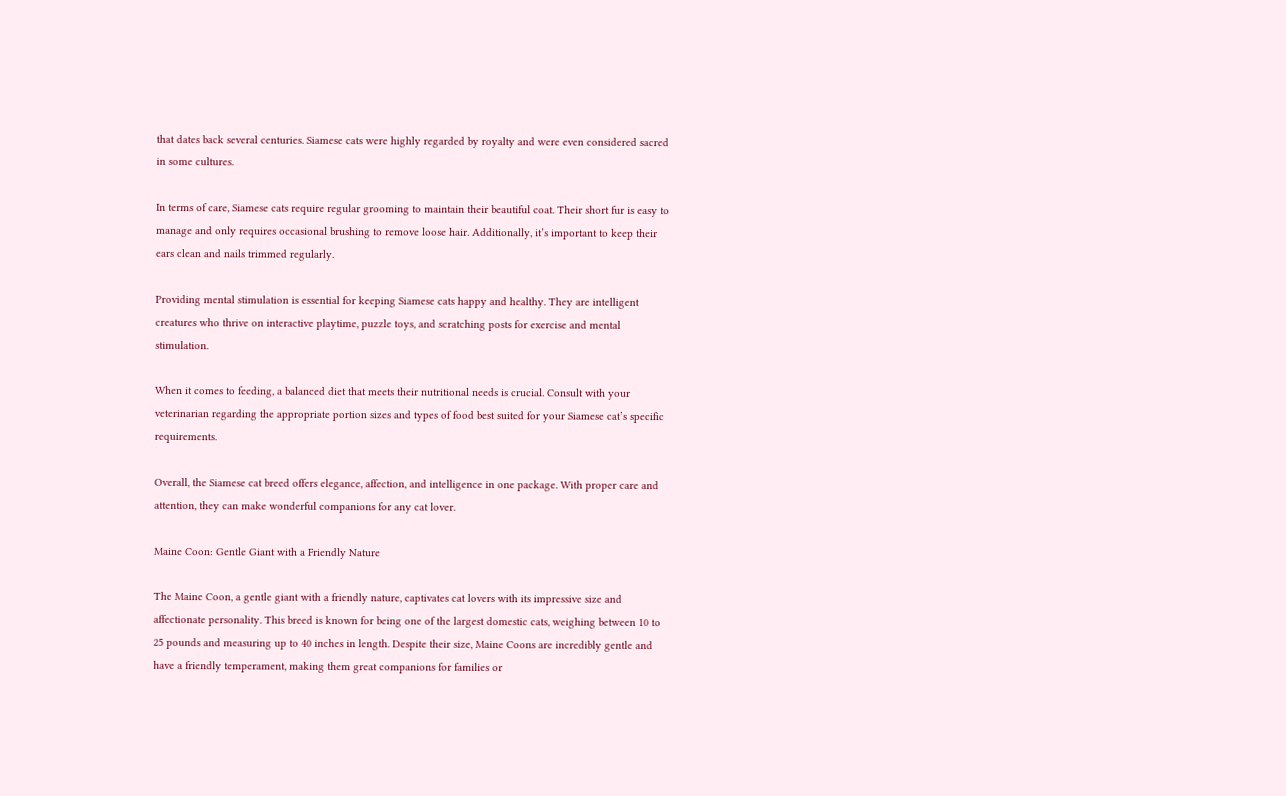that dates back several centuries. Siamese cats were highly regarded by royalty and were even considered sacred in some cultures.

In terms of care, Siamese cats require regular grooming to maintain their beautiful coat. Their short fur is easy to manage and only requires occasional brushing to remove loose hair. Additionally, it’s important to keep their ears clean and nails trimmed regularly.

Providing mental stimulation is essential for keeping Siamese cats happy and healthy. They are intelligent creatures who thrive on interactive playtime, puzzle toys, and scratching posts for exercise and mental stimulation.

When it comes to feeding, a balanced diet that meets their nutritional needs is crucial. Consult with your veterinarian regarding the appropriate portion sizes and types of food best suited for your Siamese cat’s specific requirements.

Overall, the Siamese cat breed offers elegance, affection, and intelligence in one package. With proper care and attention, they can make wonderful companions for any cat lover.

Maine Coon: Gentle Giant with a Friendly Nature

The Maine Coon, a gentle giant with a friendly nature, captivates cat lovers with its impressive size and affectionate personality. This breed is known for being one of the largest domestic cats, weighing between 10 to 25 pounds and measuring up to 40 inches in length. Despite their size, Maine Coons are incredibly gentle and have a friendly temperament, making them great companions for families or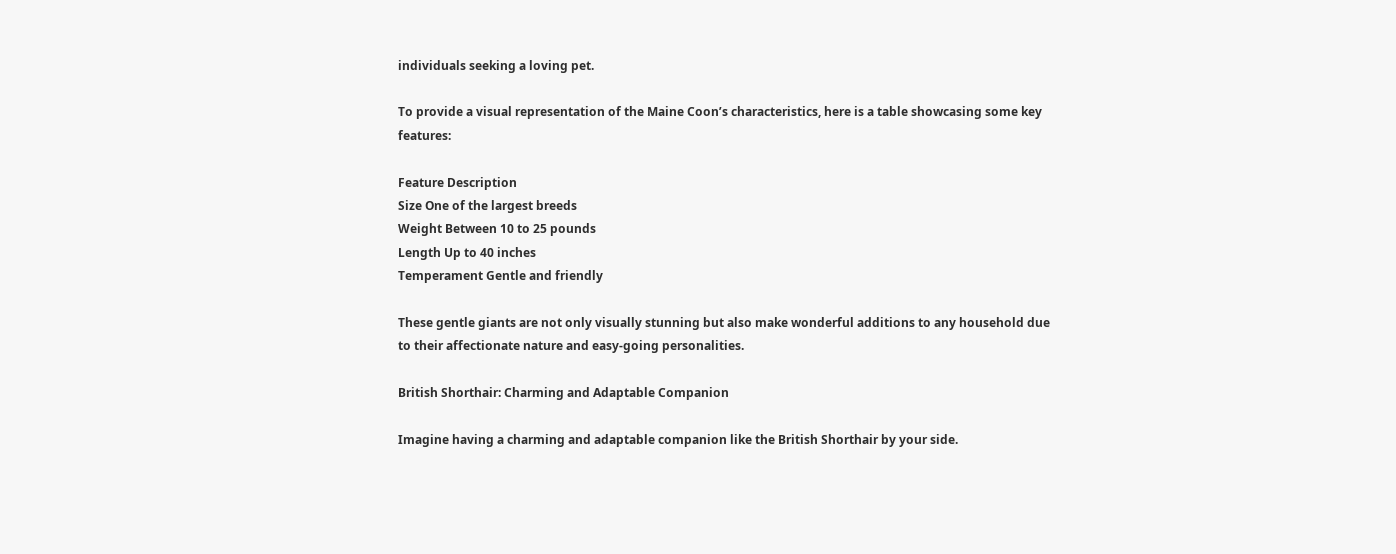individuals seeking a loving pet.

To provide a visual representation of the Maine Coon’s characteristics, here is a table showcasing some key features:

Feature Description
Size One of the largest breeds
Weight Between 10 to 25 pounds
Length Up to 40 inches
Temperament Gentle and friendly

These gentle giants are not only visually stunning but also make wonderful additions to any household due to their affectionate nature and easy-going personalities.

British Shorthair: Charming and Adaptable Companion

Imagine having a charming and adaptable companion like the British Shorthair by your side.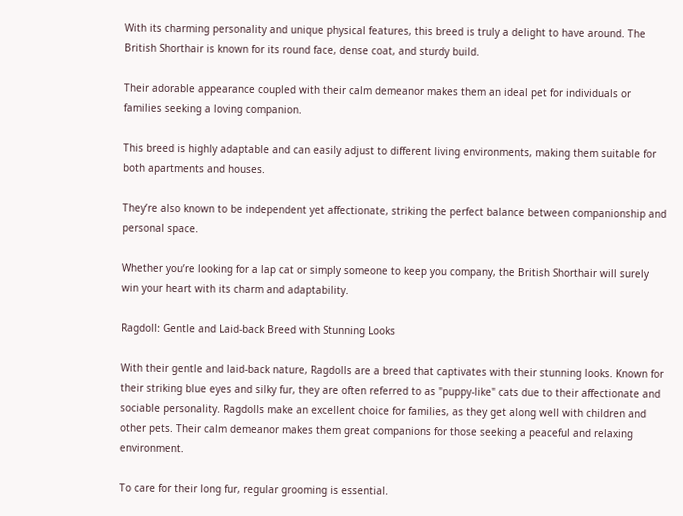With its charming personality and unique physical features, this breed is truly a delight to have around. The British Shorthair is known for its round face, dense coat, and sturdy build.

Their adorable appearance coupled with their calm demeanor makes them an ideal pet for individuals or families seeking a loving companion.

This breed is highly adaptable and can easily adjust to different living environments, making them suitable for both apartments and houses.

They’re also known to be independent yet affectionate, striking the perfect balance between companionship and personal space.

Whether you’re looking for a lap cat or simply someone to keep you company, the British Shorthair will surely win your heart with its charm and adaptability.

Ragdoll: Gentle and Laid-back Breed with Stunning Looks

With their gentle and laid-back nature, Ragdolls are a breed that captivates with their stunning looks. Known for their striking blue eyes and silky fur, they are often referred to as "puppy-like" cats due to their affectionate and sociable personality. Ragdolls make an excellent choice for families, as they get along well with children and other pets. Their calm demeanor makes them great companions for those seeking a peaceful and relaxing environment.

To care for their long fur, regular grooming is essential.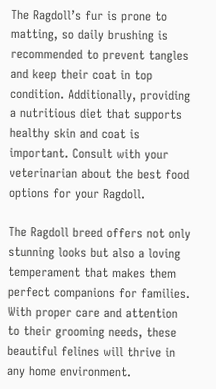The Ragdoll’s fur is prone to matting, so daily brushing is recommended to prevent tangles and keep their coat in top condition. Additionally, providing a nutritious diet that supports healthy skin and coat is important. Consult with your veterinarian about the best food options for your Ragdoll.

The Ragdoll breed offers not only stunning looks but also a loving temperament that makes them perfect companions for families. With proper care and attention to their grooming needs, these beautiful felines will thrive in any home environment.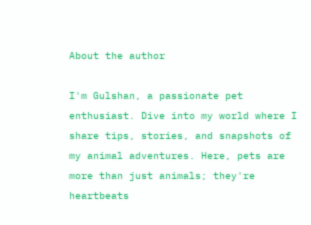About the author

I'm Gulshan, a passionate pet enthusiast. Dive into my world where I share tips, stories, and snapshots of my animal adventures. Here, pets are more than just animals; they're heartbeats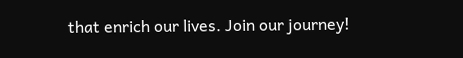that enrich our lives. Join our journey!